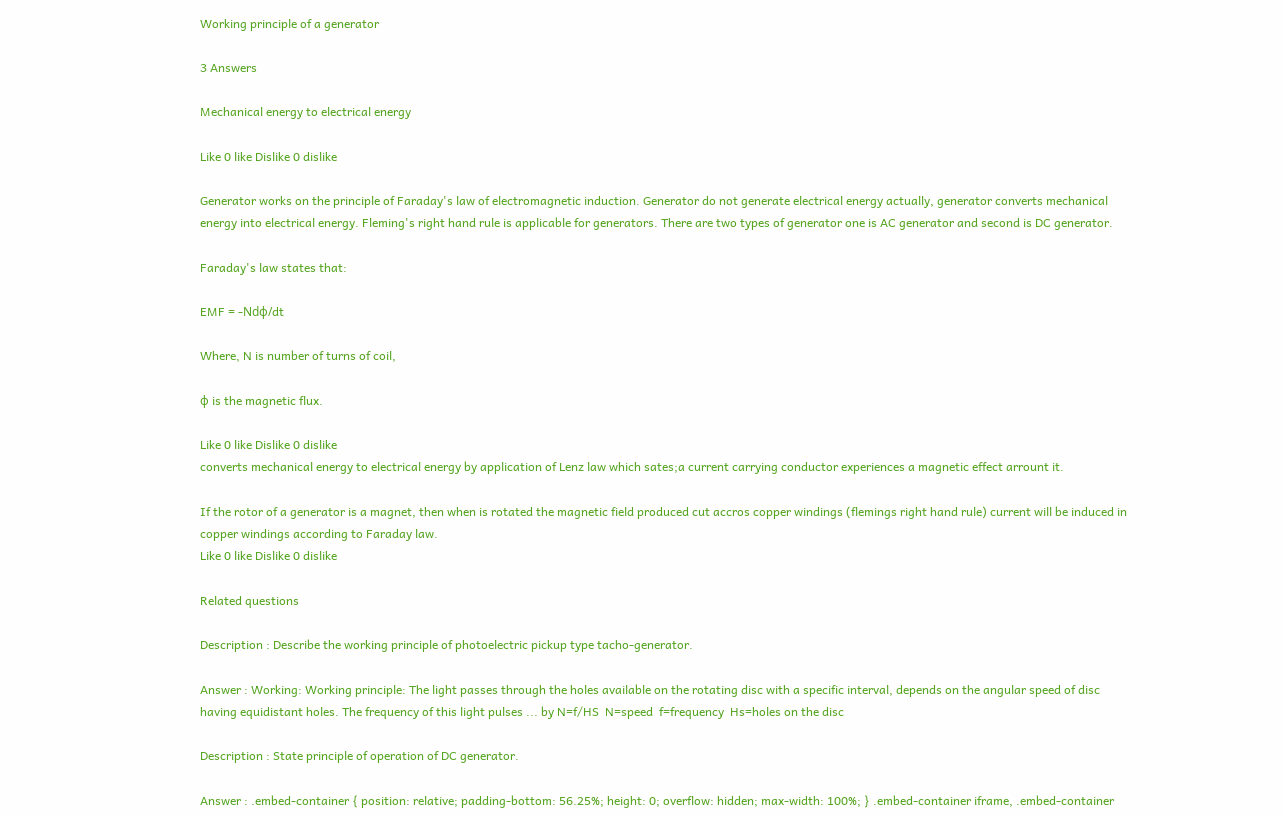Working principle of a generator

3 Answers

Mechanical energy to electrical energy

Like 0 like Dislike 0 dislike

Generator works on the principle of Faraday's law of electromagnetic induction. Generator do not generate electrical energy actually, generator converts mechanical energy into electrical energy. Fleming's right hand rule is applicable for generators. There are two types of generator one is AC generator and second is DC generator.

Faraday's law states that:

EMF = -Ndϕ/dt

Where, N is number of turns of coil,

ϕ is the magnetic flux.

Like 0 like Dislike 0 dislike
converts mechanical energy to electrical energy by application of Lenz law which sates;a current carrying conductor experiences a magnetic effect arrount it.

If the rotor of a generator is a magnet, then when is rotated the magnetic field produced cut accros copper windings (flemings right hand rule) current will be induced in copper windings according to Faraday law.
Like 0 like Dislike 0 dislike

Related questions

Description : Describe the working principle of photoelectric pickup type tacho-generator.

Answer : Working: Working principle: The light passes through the holes available on the rotating disc with a specific interval, depends on the angular speed of disc having equidistant holes. The frequency of this light pulses ... by N=f/HS  N=speed  f=frequency  Hs=holes on the disc

Description : State principle of operation of DC generator.

Answer : .embed-container { position: relative; padding-bottom: 56.25%; height: 0; overflow: hidden; max-width: 100%; } .embed-container iframe, .embed-container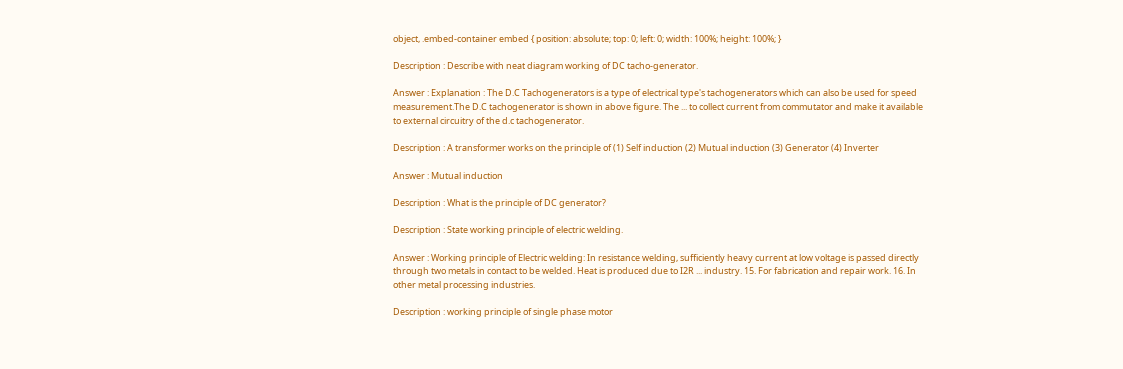object, .embed-container embed { position: absolute; top: 0; left: 0; width: 100%; height: 100%; }

Description : Describe with neat diagram working of DC tacho-generator.

Answer : Explanation : The D.C Tachogenerators is a type of electrical type's tachogenerators which can also be used for speed measurement.The D.C tachogenerator is shown in above figure. The ... to collect current from commutator and make it available to external circuitry of the d.c tachogenerator.

Description : A transformer works on the principle of (1) Self induction (2) Mutual induction (3) Generator (4) Inverter

Answer : Mutual induction

Description : What is the principle of DC generator?

Description : State working principle of electric welding.

Answer : Working principle of Electric welding: In resistance welding, sufficiently heavy current at low voltage is passed directly through two metals in contact to be welded. Heat is produced due to I2R ... industry. 15. For fabrication and repair work. 16. In other metal processing industries.

Description : working principle of single phase motor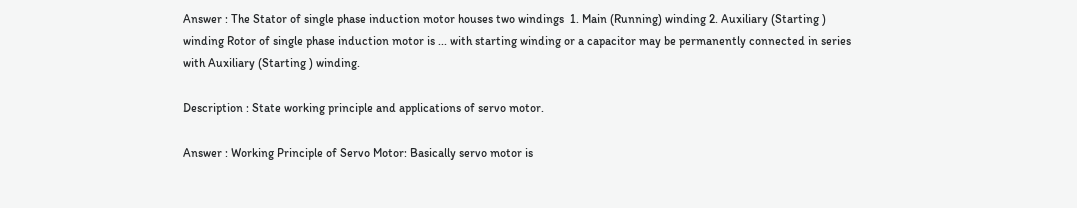Answer : The Stator of single phase induction motor houses two windings  1. Main (Running) winding 2. Auxiliary (Starting ) winding Rotor of single phase induction motor is ... with starting winding or a capacitor may be permanently connected in series with Auxiliary (Starting ) winding.

Description : State working principle and applications of servo motor.

Answer : Working Principle of Servo Motor: Basically servo motor is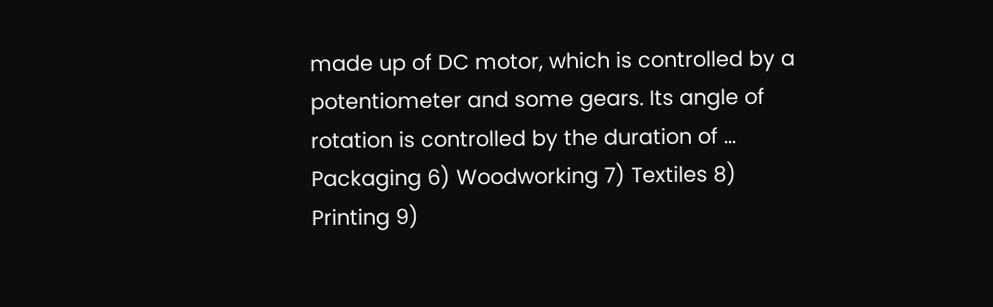made up of DC motor, which is controlled by a potentiometer and some gears. Its angle of rotation is controlled by the duration of ... Packaging 6) Woodworking 7) Textiles 8) Printing 9)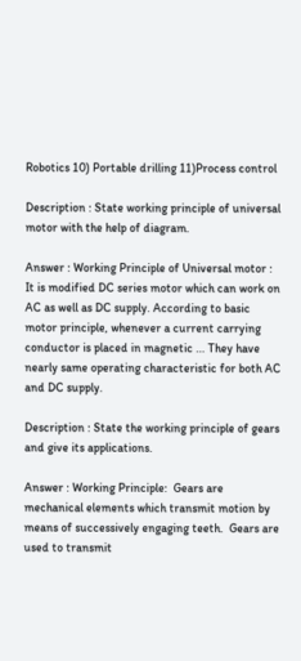Robotics 10) Portable drilling 11)Process control

Description : State working principle of universal motor with the help of diagram.

Answer : Working Principle of Universal motor : It is modified DC series motor which can work on AC as well as DC supply. According to basic motor principle, whenever a current carrying conductor is placed in magnetic ... They have nearly same operating characteristic for both AC and DC supply.

Description : State the working principle of gears and give its applications.

Answer : Working Principle:  Gears are mechanical elements which transmit motion by means of successively engaging teeth.  Gears are used to transmit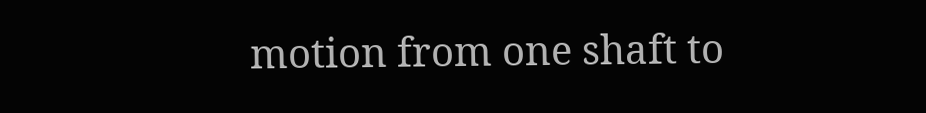motion from one shaft to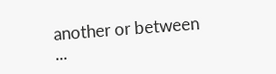another or between ...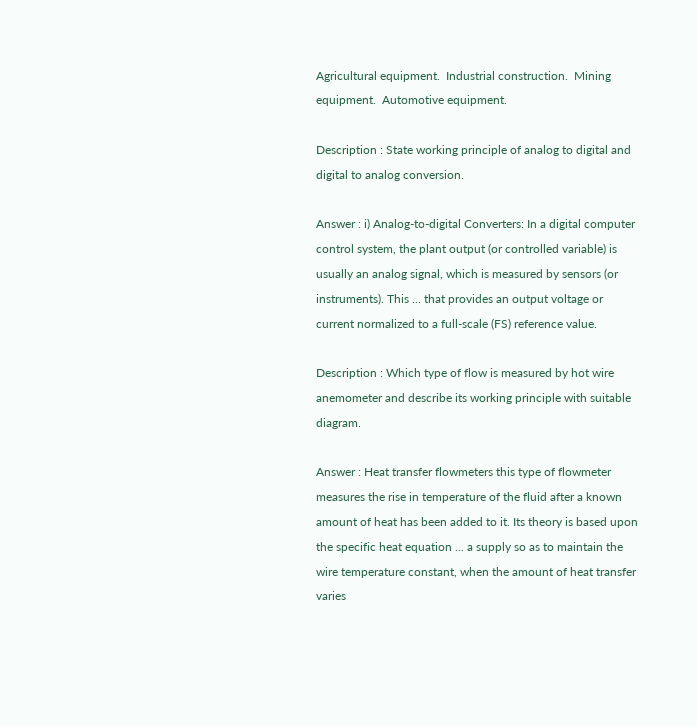Agricultural equipment.  Industrial construction.  Mining equipment.  Automotive equipment.

Description : State working principle of analog to digital and digital to analog conversion.

Answer : i) Analog-to-digital Converters: In a digital computer control system, the plant output (or controlled variable) is usually an analog signal, which is measured by sensors (or instruments). This ... that provides an output voltage or current normalized to a full-scale (FS) reference value.

Description : Which type of flow is measured by hot wire anemometer and describe its working principle with suitable diagram.

Answer : Heat transfer flowmeters this type of flowmeter measures the rise in temperature of the fluid after a known amount of heat has been added to it. Its theory is based upon the specific heat equation ... a supply so as to maintain the wire temperature constant, when the amount of heat transfer varies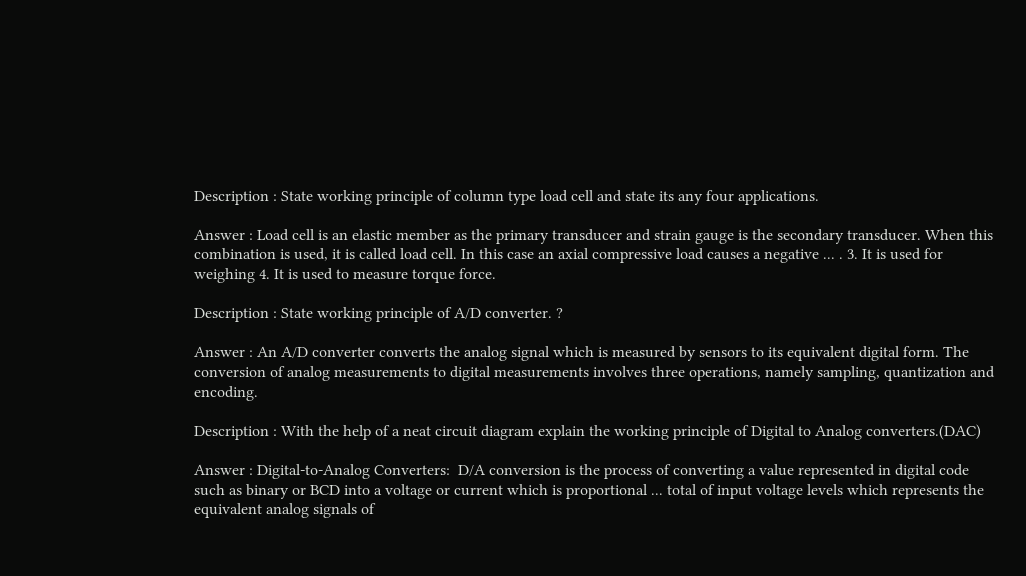Description : State working principle of column type load cell and state its any four applications.

Answer : Load cell is an elastic member as the primary transducer and strain gauge is the secondary transducer. When this combination is used, it is called load cell. In this case an axial compressive load causes a negative ... . 3. It is used for weighing 4. It is used to measure torque force.

Description : State working principle of A/D converter. ?

Answer : An A/D converter converts the analog signal which is measured by sensors to its equivalent digital form. The conversion of analog measurements to digital measurements involves three operations, namely sampling, quantization and encoding.

Description : With the help of a neat circuit diagram explain the working principle of Digital to Analog converters.(DAC)

Answer : Digital-to-Analog Converters:  D/A conversion is the process of converting a value represented in digital code such as binary or BCD into a voltage or current which is proportional ... total of input voltage levels which represents the equivalent analog signals of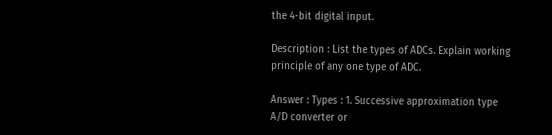the 4-bit digital input.

Description : List the types of ADCs. Explain working principle of any one type of ADC.

Answer : Types : 1. Successive approximation type A/D converter or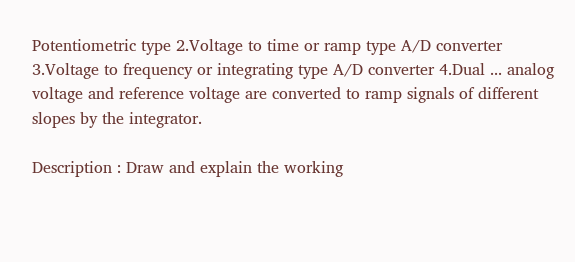Potentiometric type 2.Voltage to time or ramp type A/D converter 3.Voltage to frequency or integrating type A/D converter 4.Dual ... analog voltage and reference voltage are converted to ramp signals of different slopes by the integrator.

Description : Draw and explain the working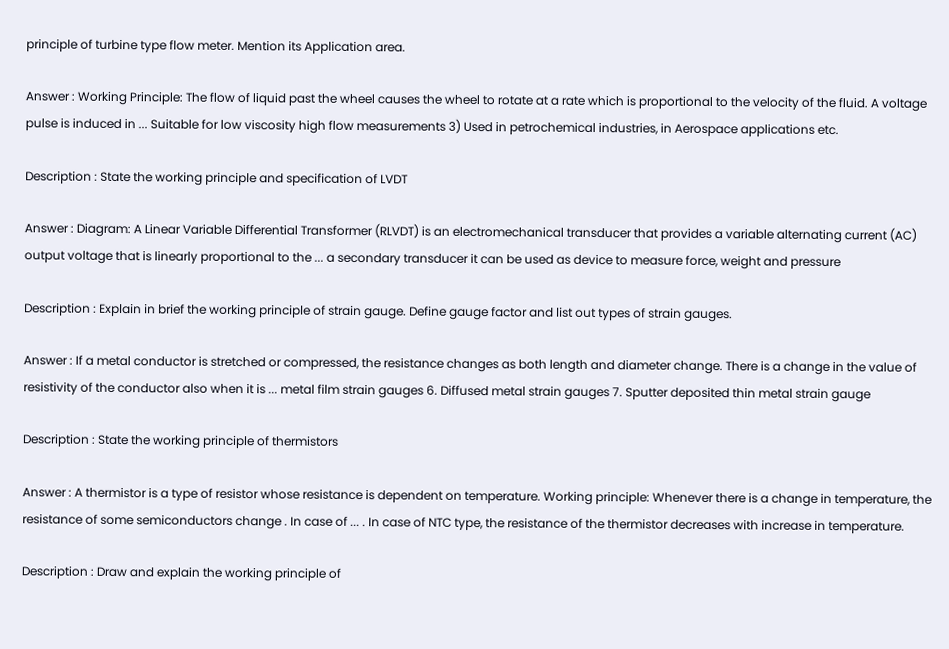principle of turbine type flow meter. Mention its Application area.

Answer : Working Principle: The flow of liquid past the wheel causes the wheel to rotate at a rate which is proportional to the velocity of the fluid. A voltage pulse is induced in ... Suitable for low viscosity high flow measurements 3) Used in petrochemical industries, in Aerospace applications etc.

Description : State the working principle and specification of LVDT

Answer : Diagram: A Linear Variable Differential Transformer (RLVDT) is an electromechanical transducer that provides a variable alternating current (AC) output voltage that is linearly proportional to the ... a secondary transducer it can be used as device to measure force, weight and pressure

Description : Explain in brief the working principle of strain gauge. Define gauge factor and list out types of strain gauges.

Answer : If a metal conductor is stretched or compressed, the resistance changes as both length and diameter change. There is a change in the value of resistivity of the conductor also when it is ... metal film strain gauges 6. Diffused metal strain gauges 7. Sputter deposited thin metal strain gauge

Description : State the working principle of thermistors

Answer : A thermistor is a type of resistor whose resistance is dependent on temperature. Working principle: Whenever there is a change in temperature, the resistance of some semiconductors change . In case of ... . In case of NTC type, the resistance of the thermistor decreases with increase in temperature.

Description : Draw and explain the working principle of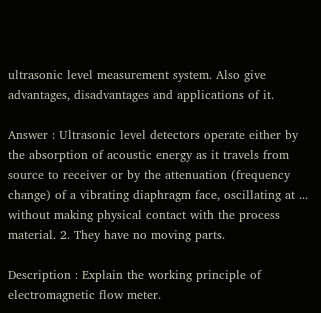ultrasonic level measurement system. Also give advantages, disadvantages and applications of it.

Answer : Ultrasonic level detectors operate either by the absorption of acoustic energy as it travels from source to receiver or by the attenuation (frequency change) of a vibrating diaphragm face, oscillating at ... without making physical contact with the process material. 2. They have no moving parts.

Description : Explain the working principle of electromagnetic flow meter.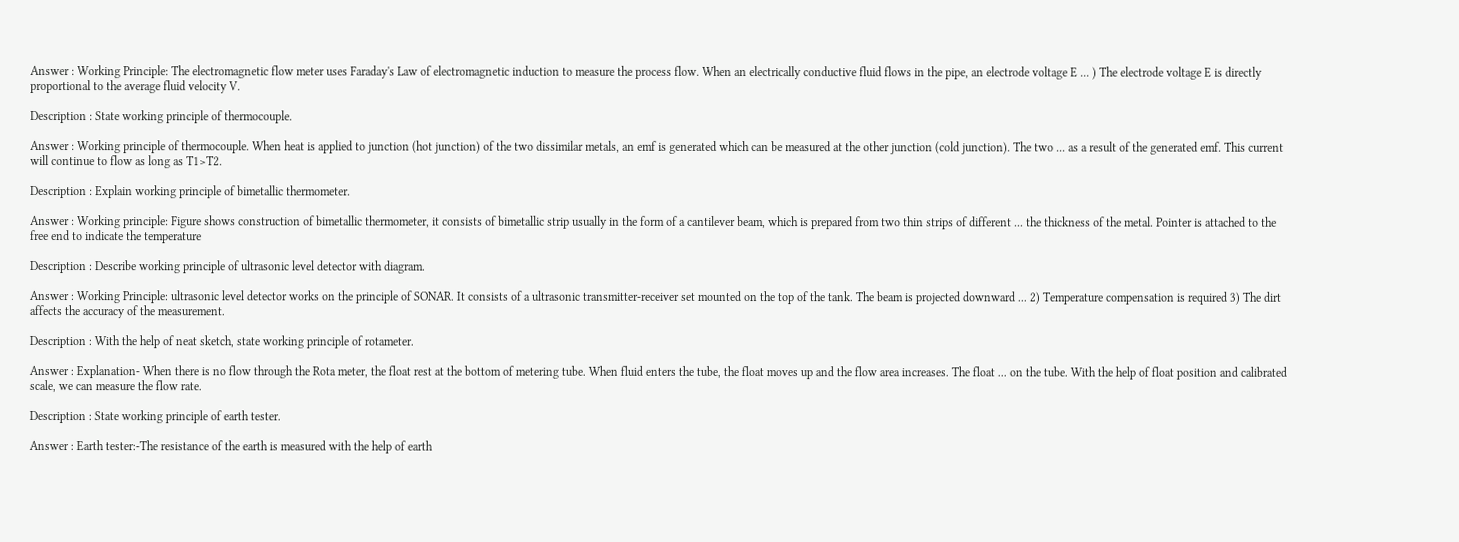Answer : Working Principle: The electromagnetic flow meter uses Faraday's Law of electromagnetic induction to measure the process flow. When an electrically conductive fluid flows in the pipe, an electrode voltage E ... ) The electrode voltage E is directly proportional to the average fluid velocity V.

Description : State working principle of thermocouple.

Answer : Working principle of thermocouple. When heat is applied to junction (hot junction) of the two dissimilar metals, an emf is generated which can be measured at the other junction (cold junction). The two ... as a result of the generated emf. This current will continue to flow as long as T1>T2.

Description : Explain working principle of bimetallic thermometer.

Answer : Working principle: Figure shows construction of bimetallic thermometer, it consists of bimetallic strip usually in the form of a cantilever beam, which is prepared from two thin strips of different ... the thickness of the metal. Pointer is attached to the free end to indicate the temperature

Description : Describe working principle of ultrasonic level detector with diagram.

Answer : Working Principle: ultrasonic level detector works on the principle of SONAR. It consists of a ultrasonic transmitter-receiver set mounted on the top of the tank. The beam is projected downward ... 2) Temperature compensation is required 3) The dirt affects the accuracy of the measurement.

Description : With the help of neat sketch, state working principle of rotameter.

Answer : Explanation- When there is no flow through the Rota meter, the float rest at the bottom of metering tube. When fluid enters the tube, the float moves up and the flow area increases. The float ... on the tube. With the help of float position and calibrated scale, we can measure the flow rate.

Description : State working principle of earth tester.

Answer : Earth tester:-The resistance of the earth is measured with the help of earth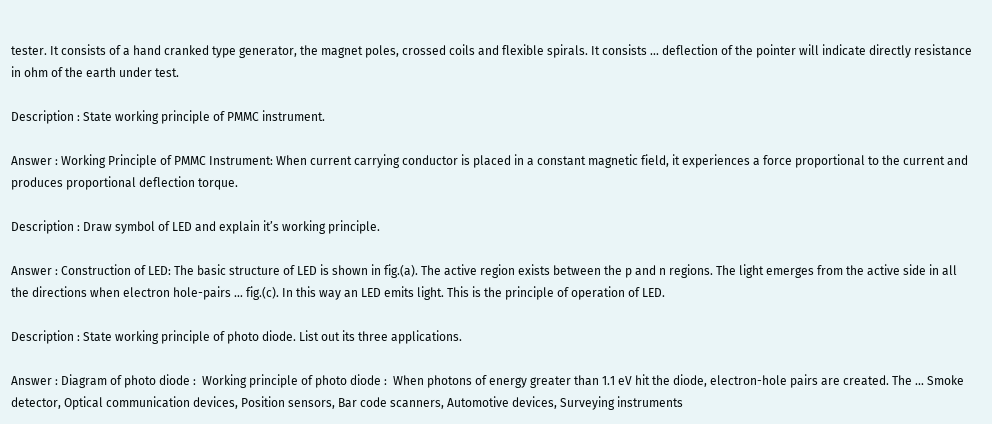tester. It consists of a hand cranked type generator, the magnet poles, crossed coils and flexible spirals. It consists ... deflection of the pointer will indicate directly resistance in ohm of the earth under test.

Description : State working principle of PMMC instrument.

Answer : Working Principle of PMMC Instrument: When current carrying conductor is placed in a constant magnetic field, it experiences a force proportional to the current and produces proportional deflection torque.

Description : Draw symbol of LED and explain it’s working principle.

Answer : Construction of LED: The basic structure of LED is shown in fig.(a). The active region exists between the p and n regions. The light emerges from the active side in all the directions when electron hole-pairs ... fig.(c). In this way an LED emits light. This is the principle of operation of LED.

Description : State working principle of photo diode. List out its three applications.

Answer : Diagram of photo diode :  Working principle of photo diode :  When photons of energy greater than 1.1 eV hit the diode, electron-hole pairs are created. The ... Smoke detector, Optical communication devices, Position sensors, Bar code scanners, Automotive devices, Surveying instruments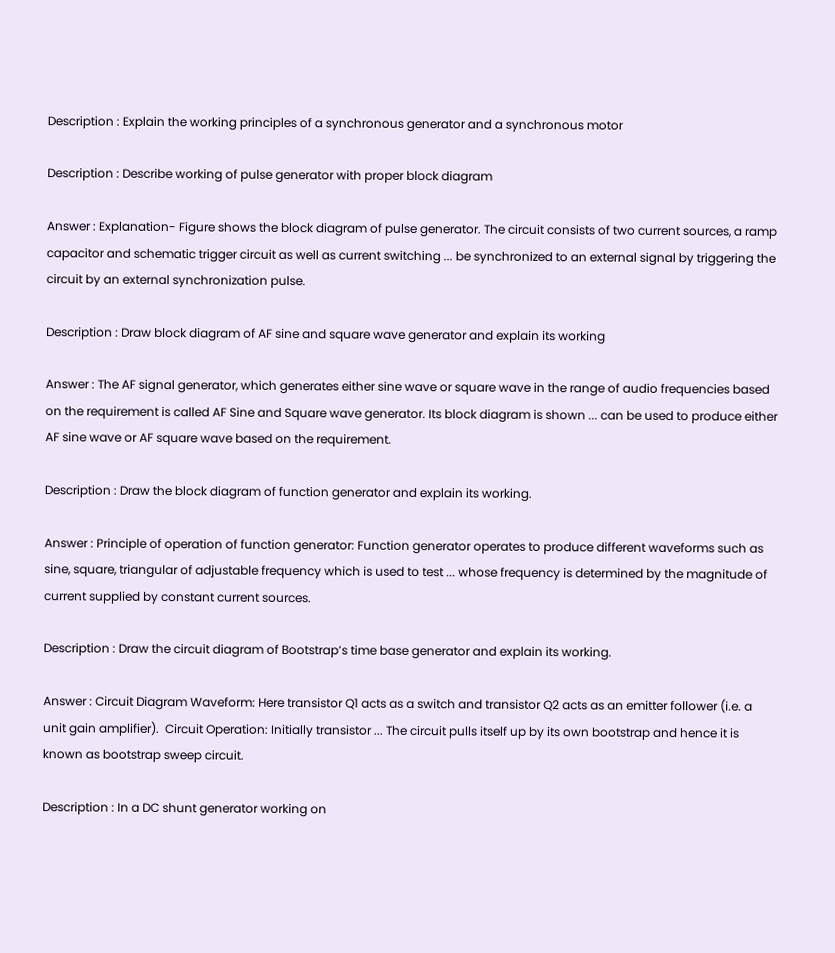Description : Explain the working principles of a synchronous generator and a synchronous motor

Description : Describe working of pulse generator with proper block diagram

Answer : Explanation- Figure shows the block diagram of pulse generator. The circuit consists of two current sources, a ramp capacitor and schematic trigger circuit as well as current switching ... be synchronized to an external signal by triggering the circuit by an external synchronization pulse.

Description : Draw block diagram of AF sine and square wave generator and explain its working

Answer : The AF signal generator, which generates either sine wave or square wave in the range of audio frequencies based on the requirement is called AF Sine and Square wave generator. Its block diagram is shown ... can be used to produce either AF sine wave or AF square wave based on the requirement.

Description : Draw the block diagram of function generator and explain its working.

Answer : Principle of operation of function generator: Function generator operates to produce different waveforms such as sine, square, triangular of adjustable frequency which is used to test ... whose frequency is determined by the magnitude of current supplied by constant current sources.

Description : Draw the circuit diagram of Bootstrap’s time base generator and explain its working.

Answer : Circuit Diagram Waveform: Here transistor Q1 acts as a switch and transistor Q2 acts as an emitter follower (i.e. a unit gain amplifier).  Circuit Operation: Initially transistor ... The circuit pulls itself up by its own bootstrap and hence it is known as bootstrap sweep circuit.

Description : In a DC shunt generator working on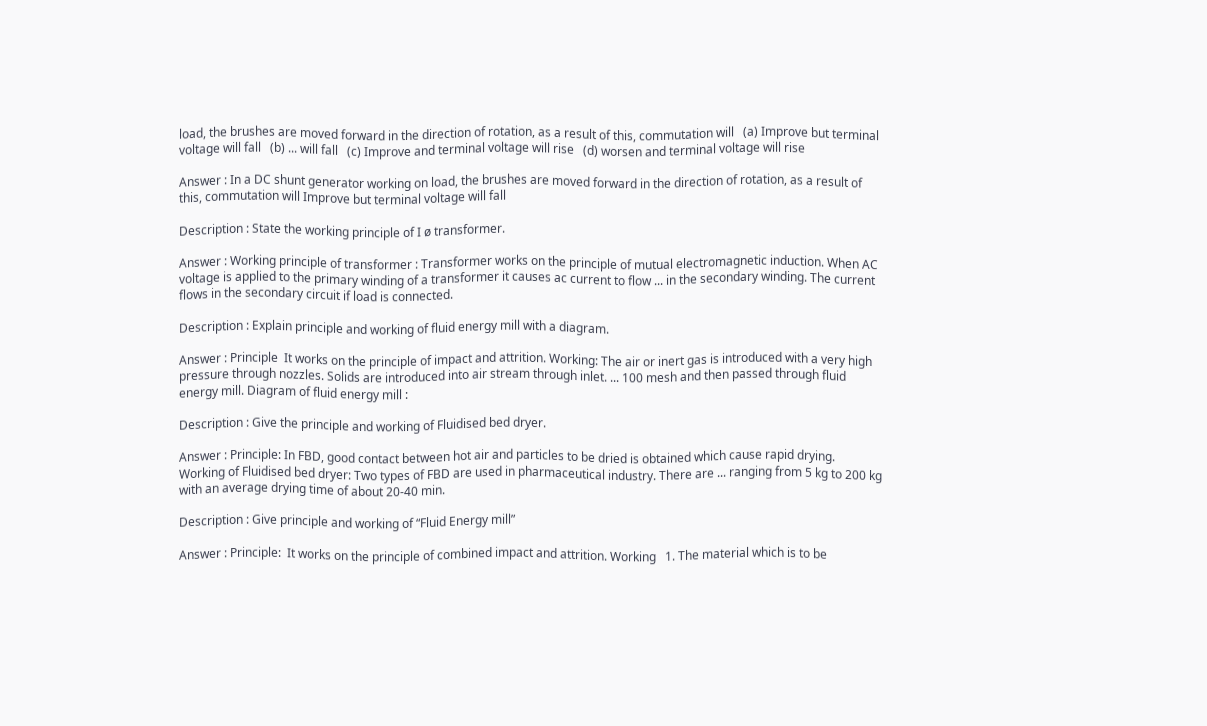load, the brushes are moved forward in the direction of rotation, as a result of this, commutation will   (a) Improve but terminal voltage will fall   (b) ... will fall   (c) Improve and terminal voltage will rise   (d) worsen and terminal voltage will rise

Answer : In a DC shunt generator working on load, the brushes are moved forward in the direction of rotation, as a result of this, commutation will Improve but terminal voltage will fall

Description : State the working principle of I ø transformer.

Answer : Working principle of transformer : Transformer works on the principle of mutual electromagnetic induction. When AC voltage is applied to the primary winding of a transformer it causes ac current to flow ... in the secondary winding. The current flows in the secondary circuit if load is connected.

Description : Explain principle and working of fluid energy mill with a diagram.

Answer : Principle  It works on the principle of impact and attrition. Working: The air or inert gas is introduced with a very high pressure through nozzles. Solids are introduced into air stream through inlet. ... 100 mesh and then passed through fluid energy mill. Diagram of fluid energy mill :

Description : Give the principle and working of Fluidised bed dryer.

Answer : Principle: In FBD, good contact between hot air and particles to be dried is obtained which cause rapid drying. Working of Fluidised bed dryer: Two types of FBD are used in pharmaceutical industry. There are ... ranging from 5 kg to 200 kg with an average drying time of about 20-40 min.

Description : Give principle and working of “Fluid Energy mill”

Answer : Principle:  It works on the principle of combined impact and attrition. Working   1. The material which is to be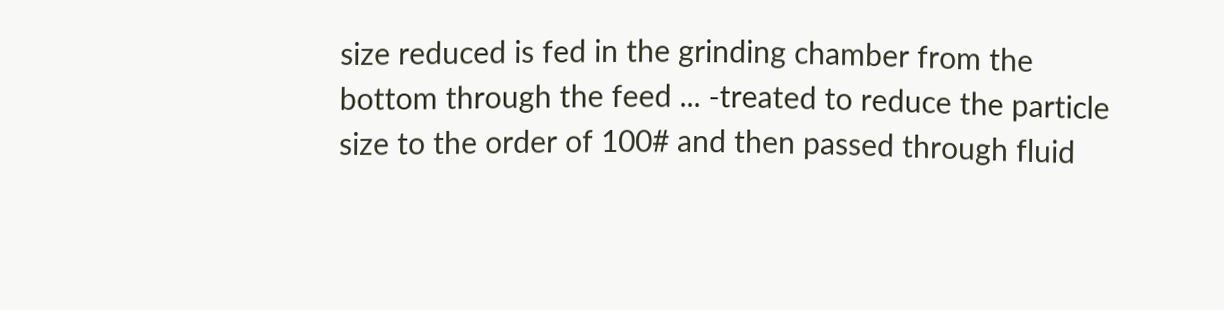size reduced is fed in the grinding chamber from the bottom through the feed ... -treated to reduce the particle size to the order of 100# and then passed through fluid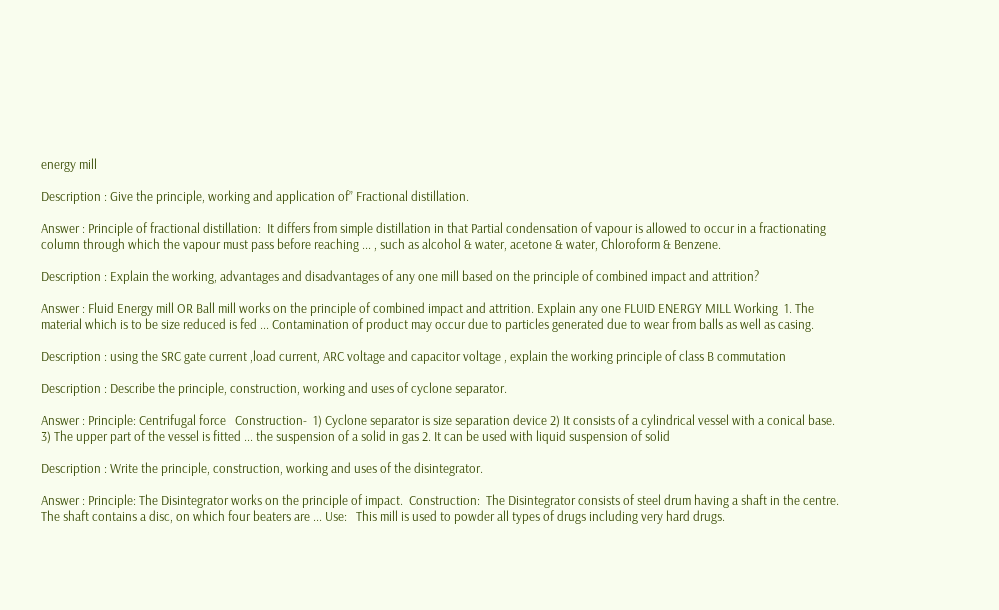energy mill

Description : Give the principle, working and application of” Fractional distillation.

Answer : Principle of fractional distillation:  It differs from simple distillation in that Partial condensation of vapour is allowed to occur in a fractionating column through which the vapour must pass before reaching ... , such as alcohol & water, acetone & water, Chloroform & Benzene.

Description : Explain the working, advantages and disadvantages of any one mill based on the principle of combined impact and attrition?

Answer : Fluid Energy mill OR Ball mill works on the principle of combined impact and attrition. Explain any one FLUID ENERGY MILL Working  1. The material which is to be size reduced is fed ... Contamination of product may occur due to particles generated due to wear from balls as well as casing.

Description : using the SRC gate current ,load current, ARC voltage and capacitor voltage , explain the working principle of class B commutation

Description : Describe the principle, construction, working and uses of cyclone separator.

Answer : Principle: Centrifugal force   Construction-  1) Cyclone separator is size separation device 2) It consists of a cylindrical vessel with a conical base. 3) The upper part of the vessel is fitted ... the suspension of a solid in gas 2. It can be used with liquid suspension of solid

Description : Write the principle, construction, working and uses of the disintegrator.

Answer : Principle: The Disintegrator works on the principle of impact.  Construction:  The Disintegrator consists of steel drum having a shaft in the centre. The shaft contains a disc, on which four beaters are ... Use:   This mill is used to powder all types of drugs including very hard drugs.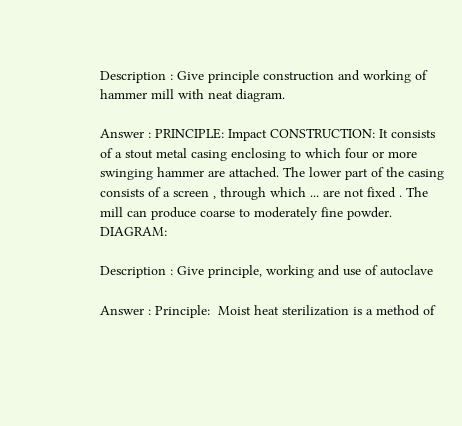Description : Give principle construction and working of hammer mill with neat diagram.

Answer : PRINCIPLE: Impact CONSTRUCTION: It consists of a stout metal casing enclosing to which four or more swinging hammer are attached. The lower part of the casing consists of a screen , through which ... are not fixed . The mill can produce coarse to moderately fine powder. DIAGRAM:

Description : Give principle, working and use of autoclave

Answer : Principle:  Moist heat sterilization is a method of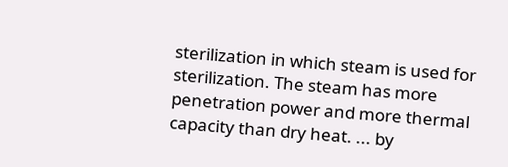sterilization in which steam is used for sterilization. The steam has more penetration power and more thermal capacity than dry heat. ... by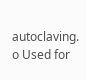autoclaving. o Used for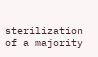sterilization of a majority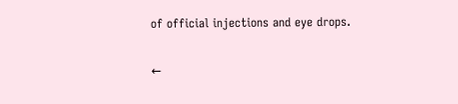of official injections and eye drops.

←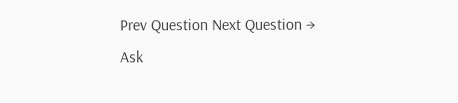Prev Question Next Question →
Ask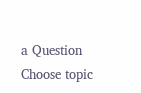a Question
Choose topic